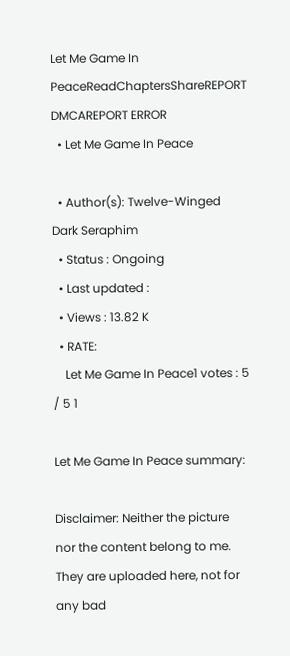Let Me Game In PeaceReadChaptersShareREPORT DMCAREPORT ERROR
  • Let Me Game In Peace

  • Author(s): Twelve-Winged Dark Seraphim
  • Status : Ongoing
  • Last updated :
  • Views : 13.82 K
  • RATE:
    Let Me Game In Peace1 votes : 5 / 5 1

Let Me Game In Peace summary:

Disclaimer: Neither the picture nor the content belong to me. They are uploaded here, not for any bad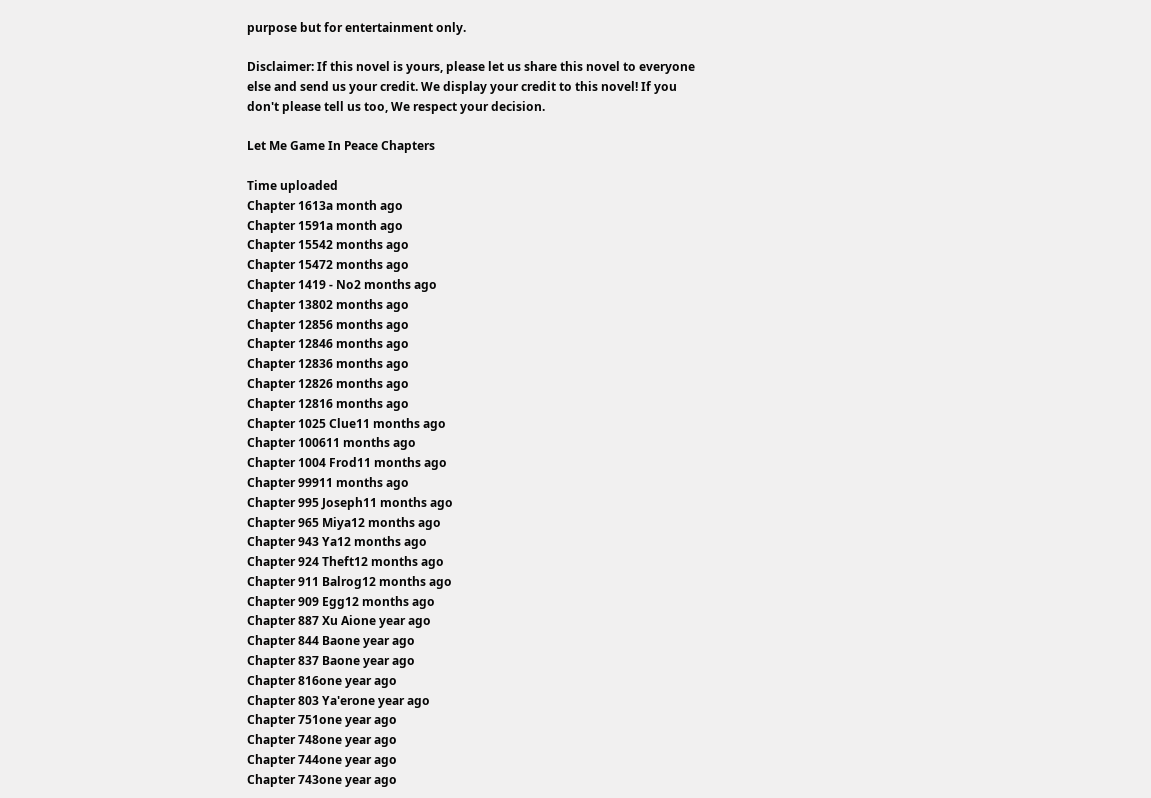purpose but for entertainment only.

Disclaimer: If this novel is yours, please let us share this novel to everyone else and send us your credit. We display your credit to this novel! If you don't please tell us too, We respect your decision.

Let Me Game In Peace Chapters

Time uploaded
Chapter 1613a month ago
Chapter 1591a month ago
Chapter 15542 months ago
Chapter 15472 months ago
Chapter 1419 - No2 months ago
Chapter 13802 months ago
Chapter 12856 months ago
Chapter 12846 months ago
Chapter 12836 months ago
Chapter 12826 months ago
Chapter 12816 months ago
Chapter 1025 Clue11 months ago
Chapter 100611 months ago
Chapter 1004 Frod11 months ago
Chapter 99911 months ago
Chapter 995 Joseph11 months ago
Chapter 965 Miya12 months ago
Chapter 943 Ya12 months ago
Chapter 924 Theft12 months ago
Chapter 911 Balrog12 months ago
Chapter 909 Egg12 months ago
Chapter 887 Xu Aione year ago
Chapter 844 Baone year ago
Chapter 837 Baone year ago
Chapter 816one year ago
Chapter 803 Ya'erone year ago
Chapter 751one year ago
Chapter 748one year ago
Chapter 744one year ago
Chapter 743one year ago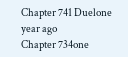Chapter 741 Duelone year ago
Chapter 734one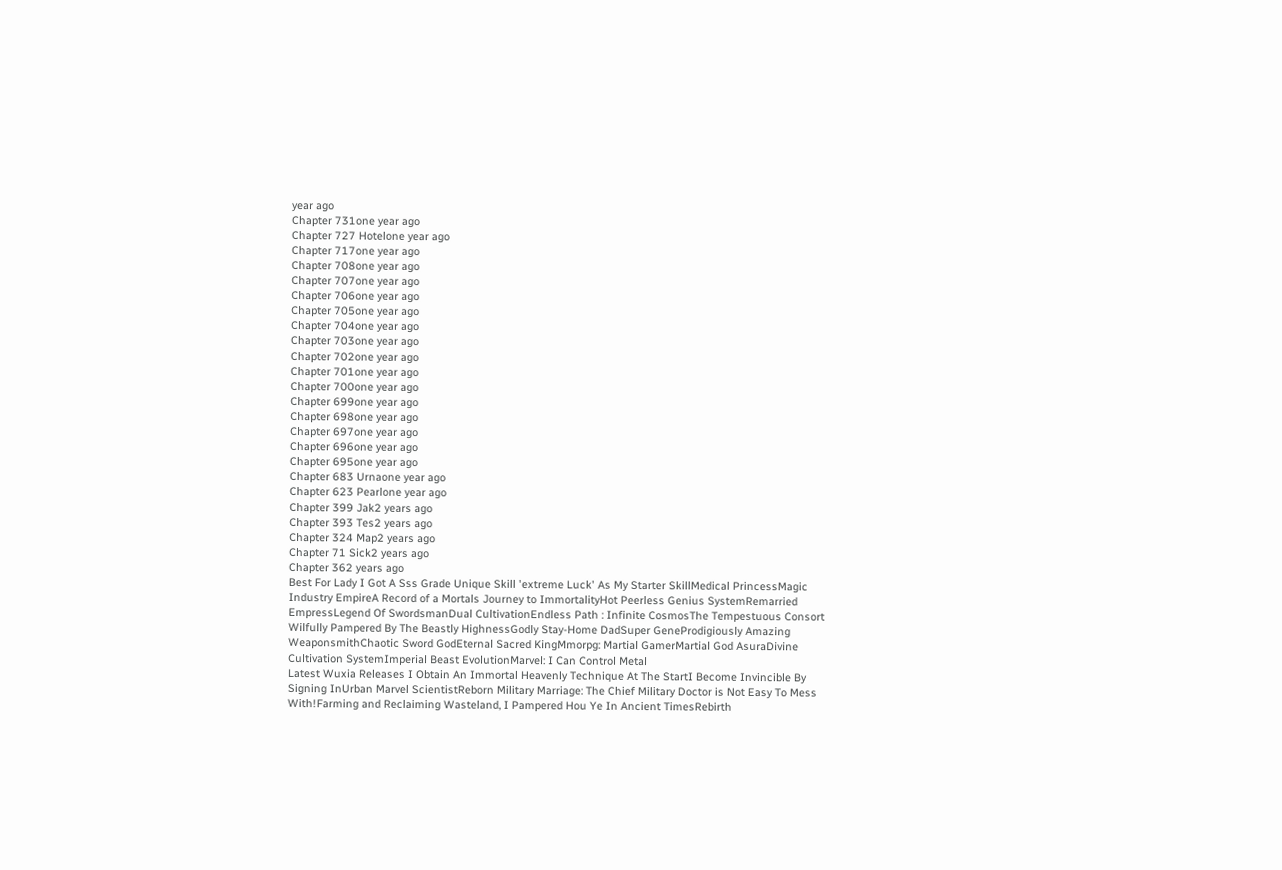year ago
Chapter 731one year ago
Chapter 727 Hotelone year ago
Chapter 717one year ago
Chapter 708one year ago
Chapter 707one year ago
Chapter 706one year ago
Chapter 705one year ago
Chapter 704one year ago
Chapter 703one year ago
Chapter 702one year ago
Chapter 701one year ago
Chapter 700one year ago
Chapter 699one year ago
Chapter 698one year ago
Chapter 697one year ago
Chapter 696one year ago
Chapter 695one year ago
Chapter 683 Urnaone year ago
Chapter 623 Pearlone year ago
Chapter 399 Jak2 years ago
Chapter 393 Tes2 years ago
Chapter 324 Map2 years ago
Chapter 71 Sick2 years ago
Chapter 362 years ago
Best For Lady I Got A Sss Grade Unique Skill 'extreme Luck' As My Starter SkillMedical PrincessMagic Industry EmpireA Record of a Mortals Journey to ImmortalityHot Peerless Genius SystemRemarried EmpressLegend Of SwordsmanDual CultivationEndless Path : Infinite CosmosThe Tempestuous Consort Wilfully Pampered By The Beastly HighnessGodly Stay-Home DadSuper GeneProdigiously Amazing WeaponsmithChaotic Sword GodEternal Sacred KingMmorpg: Martial GamerMartial God AsuraDivine Cultivation SystemImperial Beast EvolutionMarvel: I Can Control Metal
Latest Wuxia Releases I Obtain An Immortal Heavenly Technique At The StartI Become Invincible By Signing InUrban Marvel ScientistReborn Military Marriage: The Chief Military Doctor is Not Easy To Mess With!Farming and Reclaiming Wasteland, I Pampered Hou Ye In Ancient TimesRebirth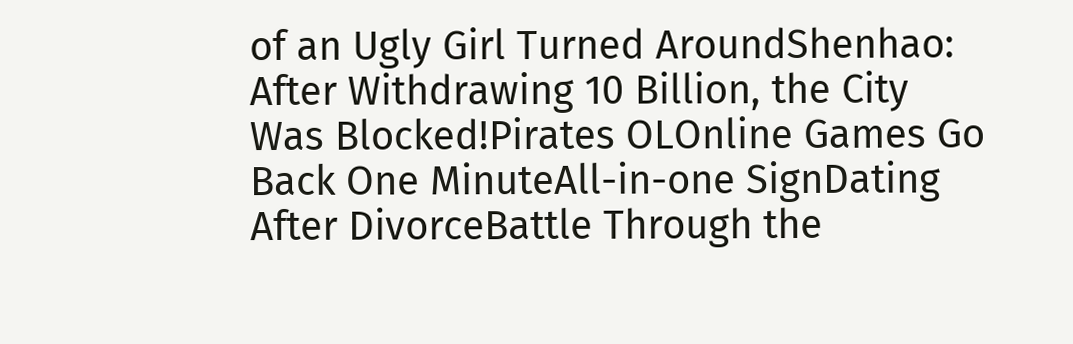of an Ugly Girl Turned AroundShenhao: After Withdrawing 10 Billion, the City Was Blocked!Pirates OLOnline Games Go Back One MinuteAll-in-one SignDating After DivorceBattle Through the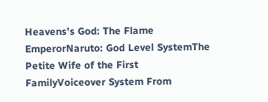Heavens’s God: The Flame EmperorNaruto: God Level SystemThe Petite Wife of the First FamilyVoiceover System From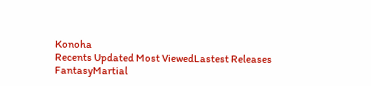Konoha
Recents Updated Most ViewedLastest Releases
FantasyMartial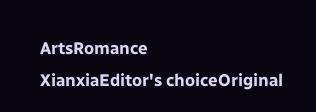ArtsRomance
XianxiaEditor's choiceOriginal